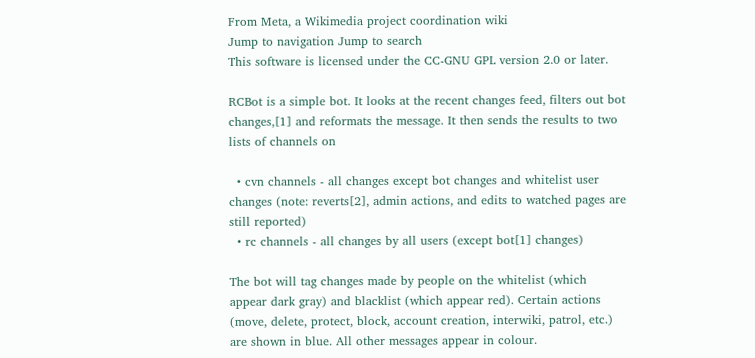From Meta, a Wikimedia project coordination wiki
Jump to navigation Jump to search
This software is licensed under the CC-GNU GPL version 2.0 or later.

RCBot is a simple bot. It looks at the recent changes feed, filters out bot changes,[1] and reformats the message. It then sends the results to two lists of channels on

  • cvn channels - all changes except bot changes and whitelist user changes (note: reverts[2], admin actions, and edits to watched pages are still reported)
  • rc channels - all changes by all users (except bot[1] changes)

The bot will tag changes made by people on the whitelist (which appear dark gray) and blacklist (which appear red). Certain actions (move, delete, protect, block, account creation, interwiki, patrol, etc.) are shown in blue. All other messages appear in colour.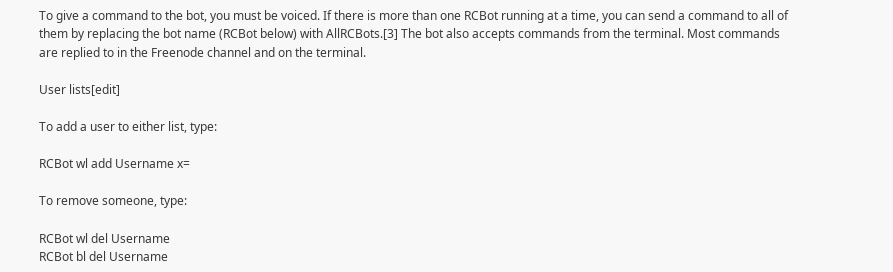To give a command to the bot, you must be voiced. If there is more than one RCBot running at a time, you can send a command to all of them by replacing the bot name (RCBot below) with AllRCBots.[3] The bot also accepts commands from the terminal. Most commands are replied to in the Freenode channel and on the terminal.

User lists[edit]

To add a user to either list, type:

RCBot wl add Username x=

To remove someone, type:

RCBot wl del Username
RCBot bl del Username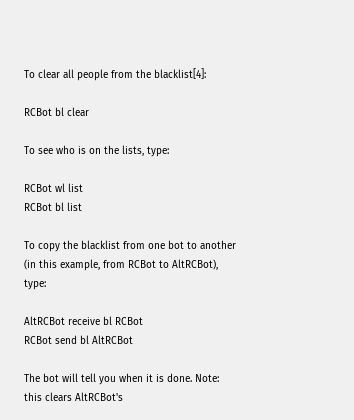To clear all people from the blacklist[4]:

RCBot bl clear

To see who is on the lists, type:

RCBot wl list
RCBot bl list

To copy the blacklist from one bot to another (in this example, from RCBot to AltRCBot), type:

AltRCBot receive bl RCBot
RCBot send bl AltRCBot

The bot will tell you when it is done. Note: this clears AltRCBot's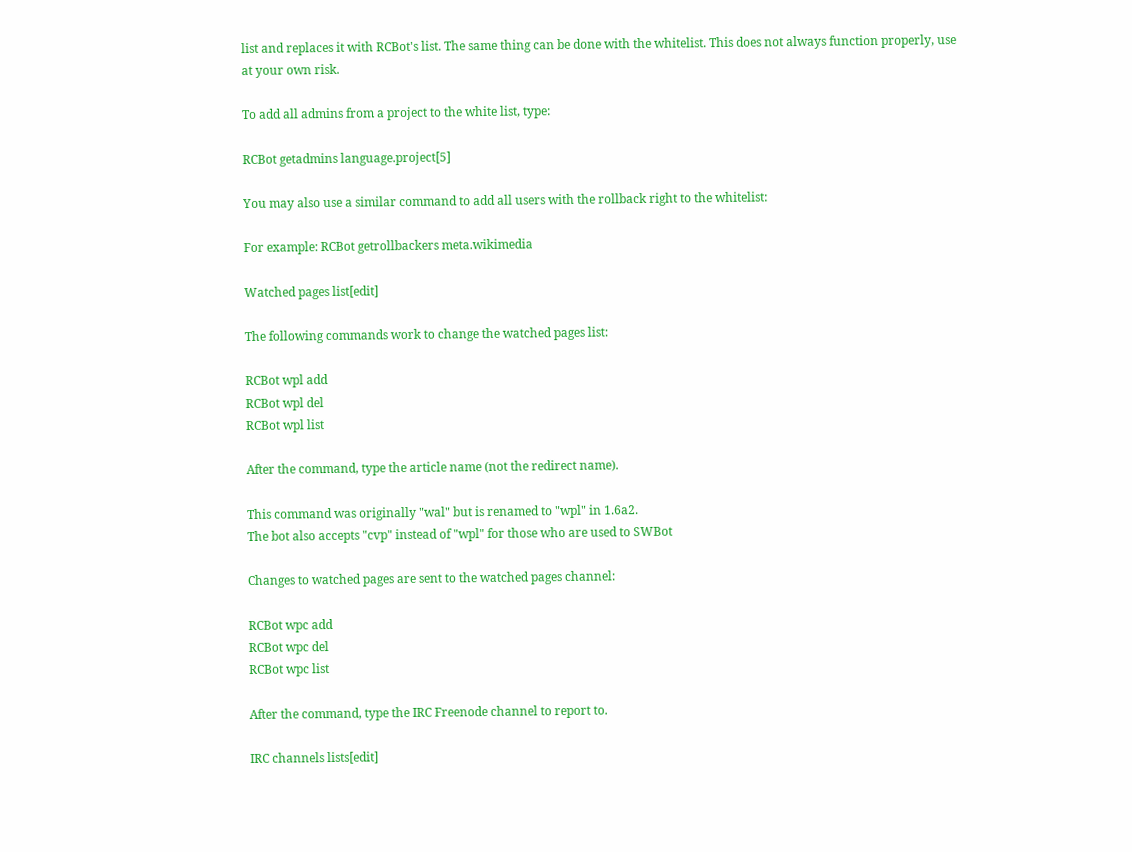list and replaces it with RCBot's list. The same thing can be done with the whitelist. This does not always function properly, use at your own risk.

To add all admins from a project to the white list, type:

RCBot getadmins language.project[5]

You may also use a similar command to add all users with the rollback right to the whitelist:

For example: RCBot getrollbackers meta.wikimedia

Watched pages list[edit]

The following commands work to change the watched pages list:

RCBot wpl add
RCBot wpl del
RCBot wpl list

After the command, type the article name (not the redirect name).

This command was originally "wal" but is renamed to "wpl" in 1.6a2.
The bot also accepts "cvp" instead of "wpl" for those who are used to SWBot

Changes to watched pages are sent to the watched pages channel:

RCBot wpc add
RCBot wpc del
RCBot wpc list

After the command, type the IRC Freenode channel to report to.

IRC channels lists[edit]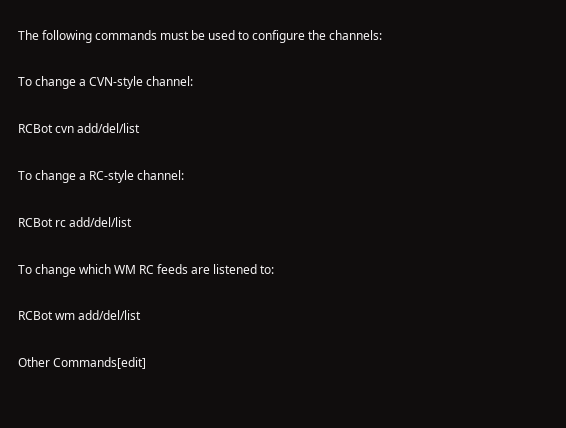The following commands must be used to configure the channels:

To change a CVN-style channel:

RCBot cvn add/del/list

To change a RC-style channel:

RCBot rc add/del/list

To change which WM RC feeds are listened to:

RCBot wm add/del/list

Other Commands[edit]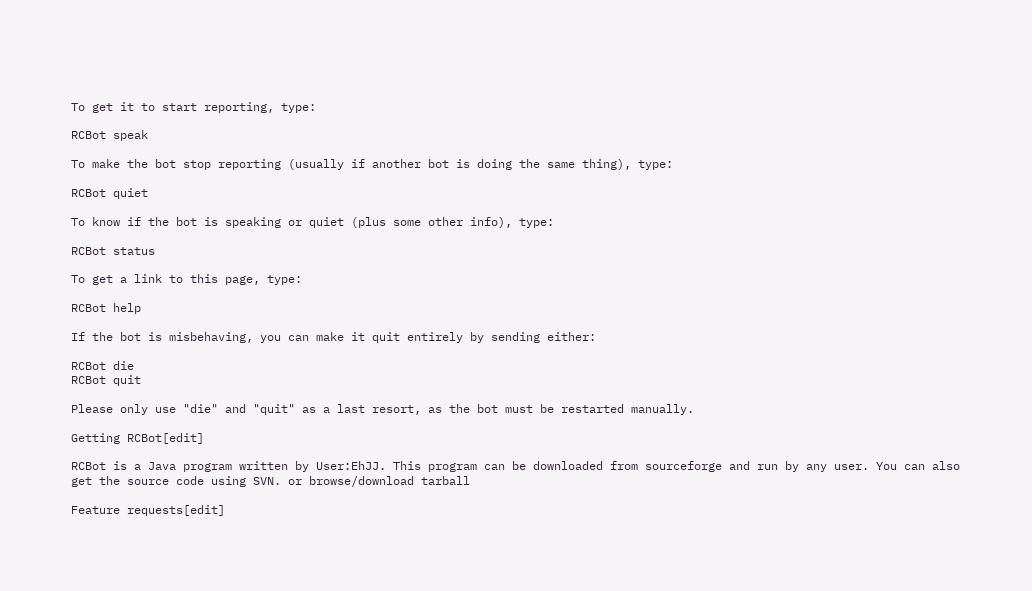To get it to start reporting, type:

RCBot speak

To make the bot stop reporting (usually if another bot is doing the same thing), type:

RCBot quiet

To know if the bot is speaking or quiet (plus some other info), type:

RCBot status

To get a link to this page, type:

RCBot help

If the bot is misbehaving, you can make it quit entirely by sending either:

RCBot die
RCBot quit

Please only use "die" and "quit" as a last resort, as the bot must be restarted manually.

Getting RCBot[edit]

RCBot is a Java program written by User:EhJJ. This program can be downloaded from sourceforge and run by any user. You can also get the source code using SVN. or browse/download tarball

Feature requests[edit]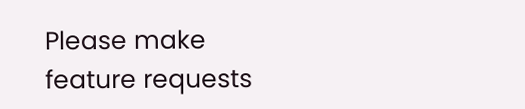Please make feature requests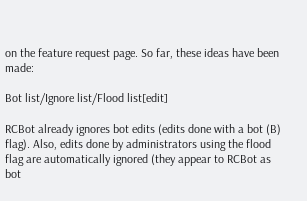on the feature request page. So far, these ideas have been made:

Bot list/Ignore list/Flood list[edit]

RCBot already ignores bot edits (edits done with a bot (B) flag). Also, edits done by administrators using the flood flag are automatically ignored (they appear to RCBot as bot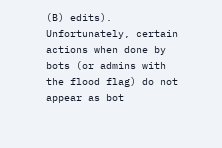(B) edits). Unfortunately, certain actions when done by bots (or admins with the flood flag) do not appear as bot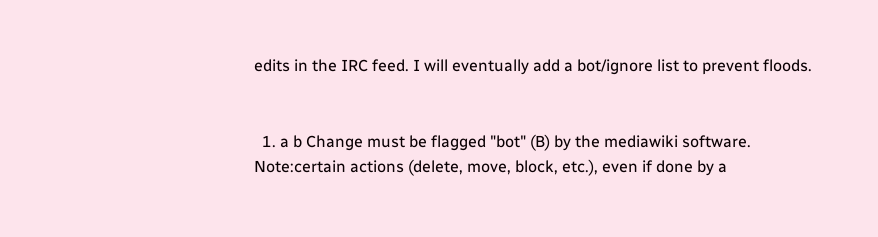edits in the IRC feed. I will eventually add a bot/ignore list to prevent floods.


  1. a b Change must be flagged "bot" (B) by the mediawiki software. Note:certain actions (delete, move, block, etc.), even if done by a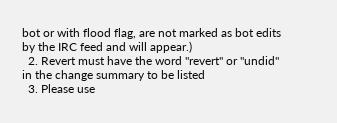bot or with flood flag, are not marked as bot edits by the IRC feed and will appear.)
  2. Revert must have the word "revert" or "undid" in the change summary to be listed
  3. Please use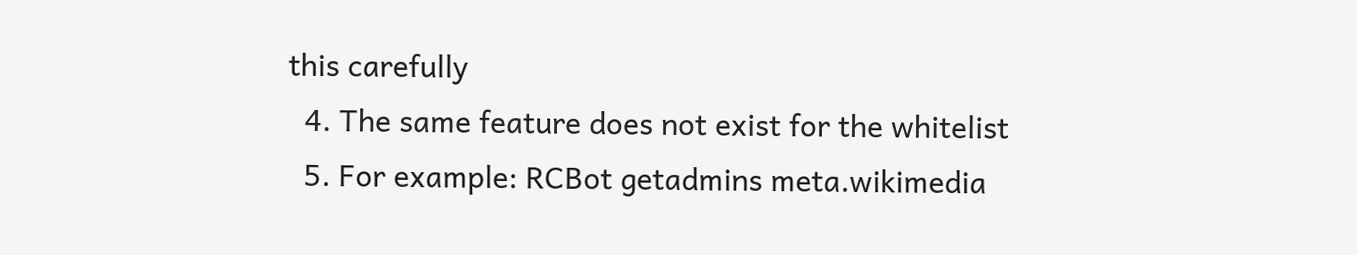this carefully
  4. The same feature does not exist for the whitelist
  5. For example: RCBot getadmins meta.wikimedia